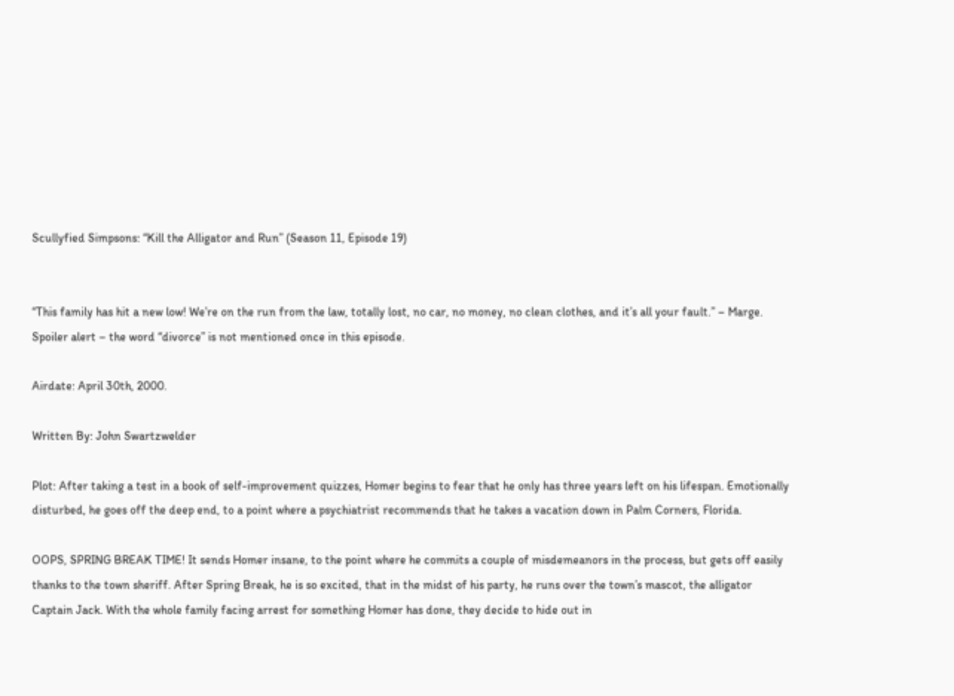Scullyfied Simpsons: “Kill the Alligator and Run” (Season 11, Episode 19)


“This family has hit a new low! We’re on the run from the law, totally lost, no car, no money, no clean clothes, and it’s all your fault.” – Marge. Spoiler alert – the word “divorce” is not mentioned once in this episode.

Airdate: April 30th, 2000.

Written By: John Swartzwelder

Plot: After taking a test in a book of self-improvement quizzes, Homer begins to fear that he only has three years left on his lifespan. Emotionally disturbed, he goes off the deep end, to a point where a psychiatrist recommends that he takes a vacation down in Palm Corners, Florida.

OOPS, SPRING BREAK TIME! It sends Homer insane, to the point where he commits a couple of misdemeanors in the process, but gets off easily thanks to the town sheriff. After Spring Break, he is so excited, that in the midst of his party, he runs over the town’s mascot, the alligator Captain Jack. With the whole family facing arrest for something Homer has done, they decide to hide out in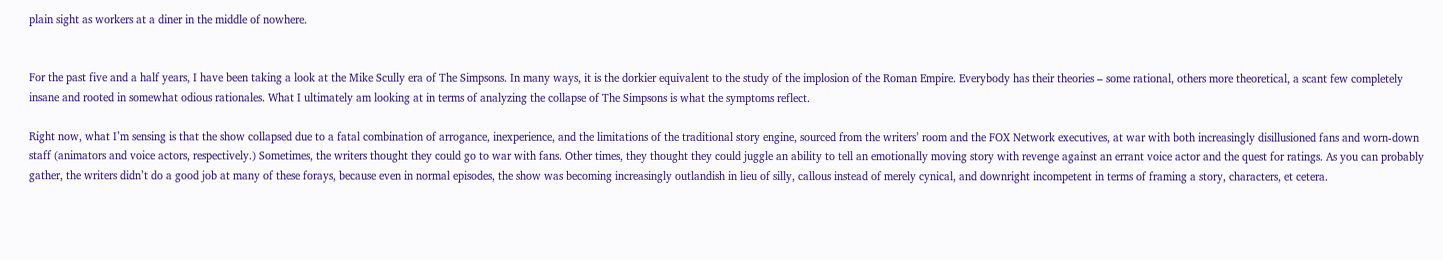plain sight as workers at a diner in the middle of nowhere.


For the past five and a half years, I have been taking a look at the Mike Scully era of The Simpsons. In many ways, it is the dorkier equivalent to the study of the implosion of the Roman Empire. Everybody has their theories – some rational, others more theoretical, a scant few completely insane and rooted in somewhat odious rationales. What I ultimately am looking at in terms of analyzing the collapse of The Simpsons is what the symptoms reflect.

Right now, what I’m sensing is that the show collapsed due to a fatal combination of arrogance, inexperience, and the limitations of the traditional story engine, sourced from the writers’ room and the FOX Network executives, at war with both increasingly disillusioned fans and worn-down staff (animators and voice actors, respectively.) Sometimes, the writers thought they could go to war with fans. Other times, they thought they could juggle an ability to tell an emotionally moving story with revenge against an errant voice actor and the quest for ratings. As you can probably gather, the writers didn’t do a good job at many of these forays, because even in normal episodes, the show was becoming increasingly outlandish in lieu of silly, callous instead of merely cynical, and downright incompetent in terms of framing a story, characters, et cetera.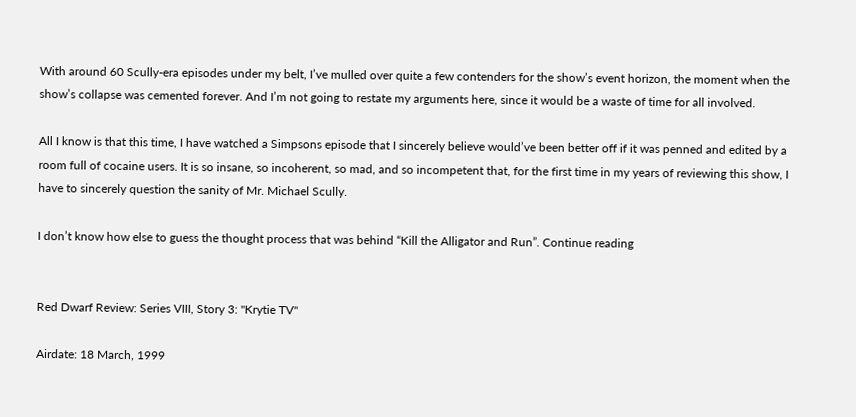With around 60 Scully-era episodes under my belt, I’ve mulled over quite a few contenders for the show’s event horizon, the moment when the show’s collapse was cemented forever. And I’m not going to restate my arguments here, since it would be a waste of time for all involved.

All I know is that this time, I have watched a Simpsons episode that I sincerely believe would’ve been better off if it was penned and edited by a room full of cocaine users. It is so insane, so incoherent, so mad, and so incompetent that, for the first time in my years of reviewing this show, I have to sincerely question the sanity of Mr. Michael Scully.

I don’t know how else to guess the thought process that was behind “Kill the Alligator and Run”. Continue reading


Red Dwarf Review: Series VIII, Story 3: "Krytie TV"

Airdate: 18 March, 1999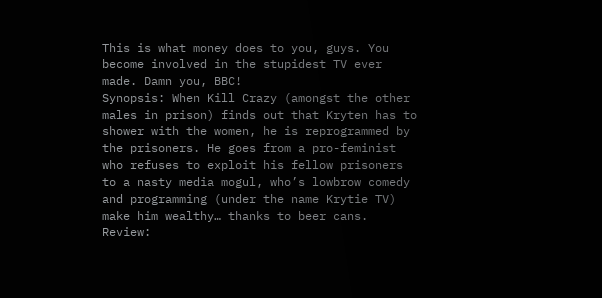This is what money does to you, guys. You become involved in the stupidest TV ever made. Damn you, BBC!
Synopsis: When Kill Crazy (amongst the other males in prison) finds out that Kryten has to shower with the women, he is reprogrammed by the prisoners. He goes from a pro-feminist who refuses to exploit his fellow prisoners to a nasty media mogul, who’s lowbrow comedy and programming (under the name Krytie TV) make him wealthy… thanks to beer cans.
Review: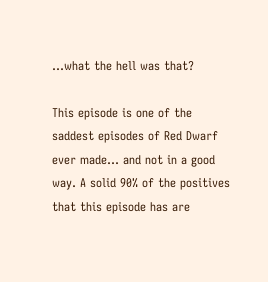…what the hell was that?

This episode is one of the saddest episodes of Red Dwarf ever made… and not in a good way. A solid 90% of the positives that this episode has are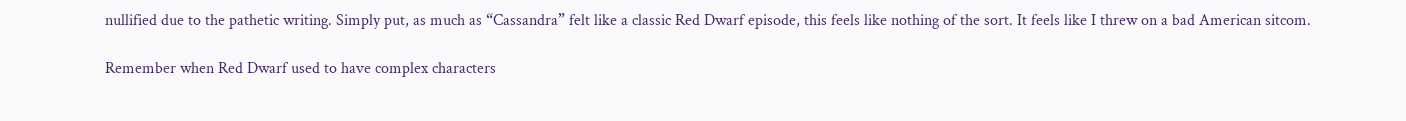nullified due to the pathetic writing. Simply put, as much as “Cassandra” felt like a classic Red Dwarf episode, this feels like nothing of the sort. It feels like I threw on a bad American sitcom.

Remember when Red Dwarf used to have complex characters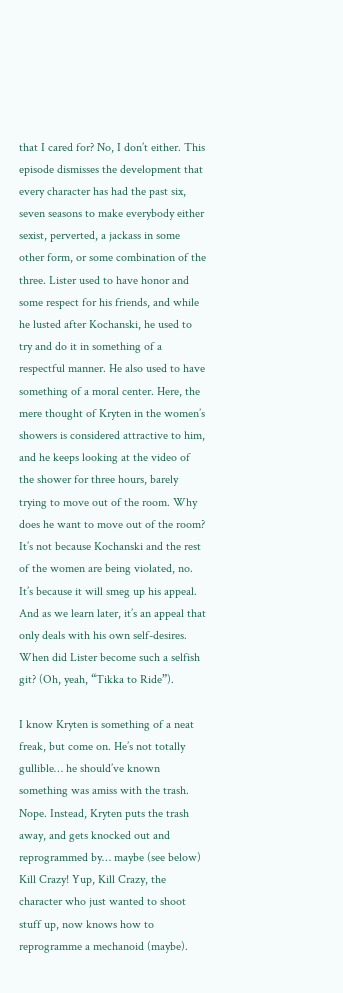that I cared for? No, I don’t either. This episode dismisses the development that every character has had the past six, seven seasons to make everybody either sexist, perverted, a jackass in some other form, or some combination of the three. Lister used to have honor and some respect for his friends, and while he lusted after Kochanski, he used to try and do it in something of a respectful manner. He also used to have something of a moral center. Here, the mere thought of Kryten in the women’s showers is considered attractive to him, and he keeps looking at the video of the shower for three hours, barely trying to move out of the room. Why does he want to move out of the room? It’s not because Kochanski and the rest of the women are being violated, no. It’s because it will smeg up his appeal. And as we learn later, it’s an appeal that only deals with his own self-desires. When did Lister become such a selfish git? (Oh, yeah, “Tikka to Ride”).

I know Kryten is something of a neat freak, but come on. He’s not totally gullible… he should’ve known something was amiss with the trash. Nope. Instead, Kryten puts the trash away, and gets knocked out and reprogrammed by… maybe (see below) Kill Crazy! Yup, Kill Crazy, the character who just wanted to shoot stuff up, now knows how to reprogramme a mechanoid (maybe).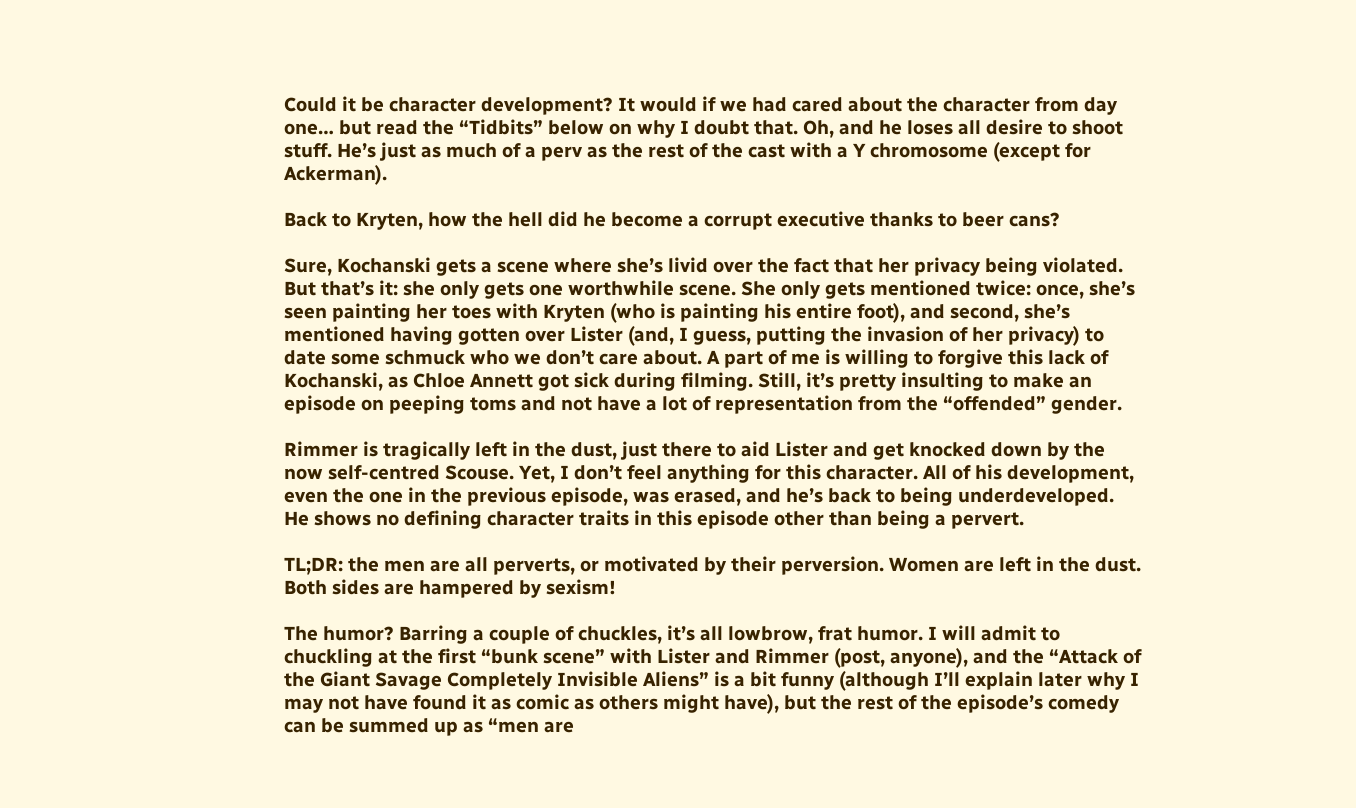Could it be character development? It would if we had cared about the character from day one… but read the “Tidbits” below on why I doubt that. Oh, and he loses all desire to shoot stuff. He’s just as much of a perv as the rest of the cast with a Y chromosome (except for Ackerman).

Back to Kryten, how the hell did he become a corrupt executive thanks to beer cans?

Sure, Kochanski gets a scene where she’s livid over the fact that her privacy being violated. But that’s it: she only gets one worthwhile scene. She only gets mentioned twice: once, she’s seen painting her toes with Kryten (who is painting his entire foot), and second, she’s mentioned having gotten over Lister (and, I guess, putting the invasion of her privacy) to date some schmuck who we don’t care about. A part of me is willing to forgive this lack of Kochanski, as Chloe Annett got sick during filming. Still, it’s pretty insulting to make an episode on peeping toms and not have a lot of representation from the “offended” gender.

Rimmer is tragically left in the dust, just there to aid Lister and get knocked down by the now self-centred Scouse. Yet, I don’t feel anything for this character. All of his development, even the one in the previous episode, was erased, and he’s back to being underdeveloped. He shows no defining character traits in this episode other than being a pervert.

TL;DR: the men are all perverts, or motivated by their perversion. Women are left in the dust. Both sides are hampered by sexism!

The humor? Barring a couple of chuckles, it’s all lowbrow, frat humor. I will admit to chuckling at the first “bunk scene” with Lister and Rimmer (post, anyone), and the “Attack of the Giant Savage Completely Invisible Aliens” is a bit funny (although I’ll explain later why I may not have found it as comic as others might have), but the rest of the episode’s comedy can be summed up as “men are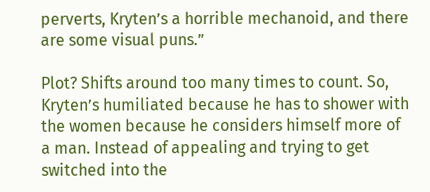perverts, Kryten’s a horrible mechanoid, and there are some visual puns.”

Plot? Shifts around too many times to count. So, Kryten’s humiliated because he has to shower with the women because he considers himself more of a man. Instead of appealing and trying to get switched into the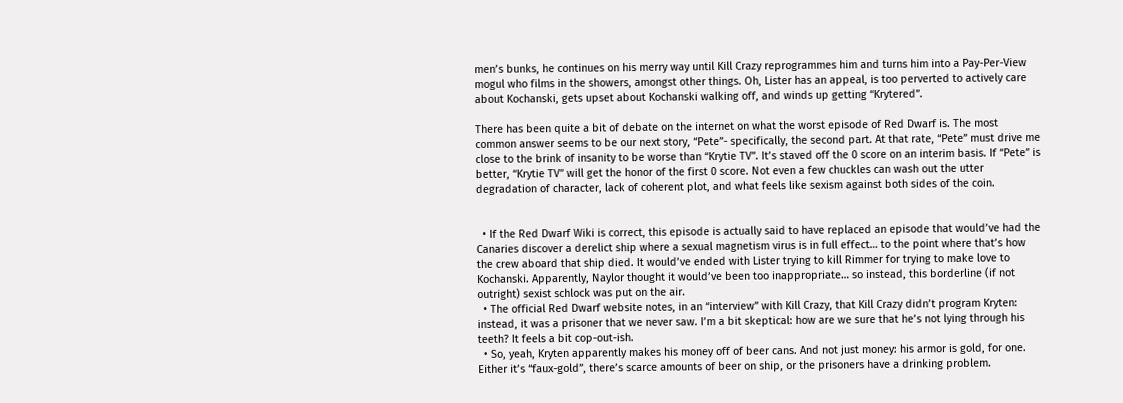men’s bunks, he continues on his merry way until Kill Crazy reprogrammes him and turns him into a Pay-Per-View mogul who films in the showers, amongst other things. Oh, Lister has an appeal, is too perverted to actively care about Kochanski, gets upset about Kochanski walking off, and winds up getting “Krytered”.

There has been quite a bit of debate on the internet on what the worst episode of Red Dwarf is. The most common answer seems to be our next story, “Pete”- specifically, the second part. At that rate, “Pete” must drive me close to the brink of insanity to be worse than “Krytie TV”. It’s staved off the 0 score on an interim basis. If “Pete” is better, “Krytie TV” will get the honor of the first 0 score. Not even a few chuckles can wash out the utter degradation of character, lack of coherent plot, and what feels like sexism against both sides of the coin.


  • If the Red Dwarf Wiki is correct, this episode is actually said to have replaced an episode that would’ve had the Canaries discover a derelict ship where a sexual magnetism virus is in full effect… to the point where that’s how the crew aboard that ship died. It would’ve ended with Lister trying to kill Rimmer for trying to make love to Kochanski. Apparently, Naylor thought it would’ve been too inappropriate… so instead, this borderline (if not outright) sexist schlock was put on the air.
  • The official Red Dwarf website notes, in an “interview” with Kill Crazy, that Kill Crazy didn’t program Kryten: instead, it was a prisoner that we never saw. I’m a bit skeptical: how are we sure that he’s not lying through his teeth? It feels a bit cop-out-ish.
  • So, yeah, Kryten apparently makes his money off of beer cans. And not just money: his armor is gold, for one. Either it’s “faux-gold”, there’s scarce amounts of beer on ship, or the prisoners have a drinking problem.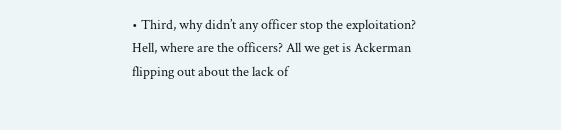• Third, why didn’t any officer stop the exploitation? Hell, where are the officers? All we get is Ackerman flipping out about the lack of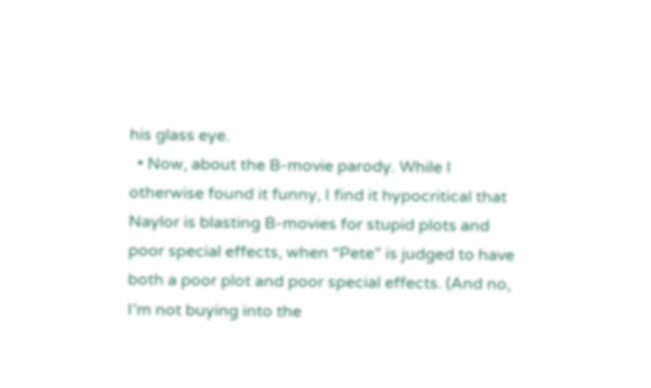his glass eye.
  • Now, about the B-movie parody. While I otherwise found it funny, I find it hypocritical that Naylor is blasting B-movies for stupid plots and poor special effects, when “Pete” is judged to have both a poor plot and poor special effects. (And no, I’m not buying into the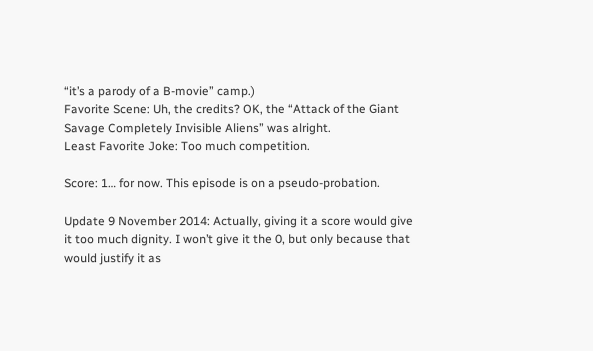“it’s a parody of a B-movie” camp.)
Favorite Scene: Uh, the credits? OK, the “Attack of the Giant Savage Completely Invisible Aliens” was alright.
Least Favorite Joke: Too much competition.

Score: 1… for now. This episode is on a pseudo-probation.

Update 9 November 2014: Actually, giving it a score would give it too much dignity. I won’t give it the 0, but only because that would justify it as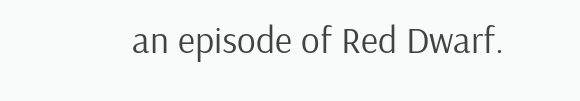an episode of Red Dwarf.